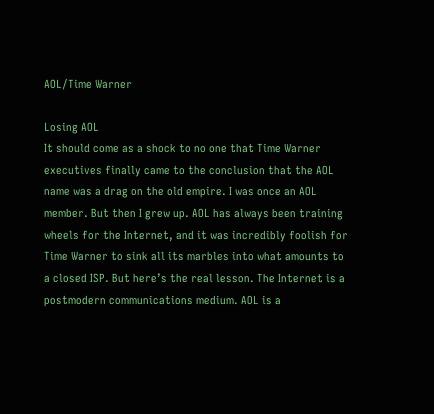AOL/Time Warner

Losing AOL
It should come as a shock to no one that Time Warner executives finally came to the conclusion that the AOL name was a drag on the old empire. I was once an AOL member. But then I grew up. AOL has always been training wheels for the Internet, and it was incredibly foolish for Time Warner to sink all its marbles into what amounts to a closed ISP. But here’s the real lesson. The Internet is a postmodern communications medium. AOL is a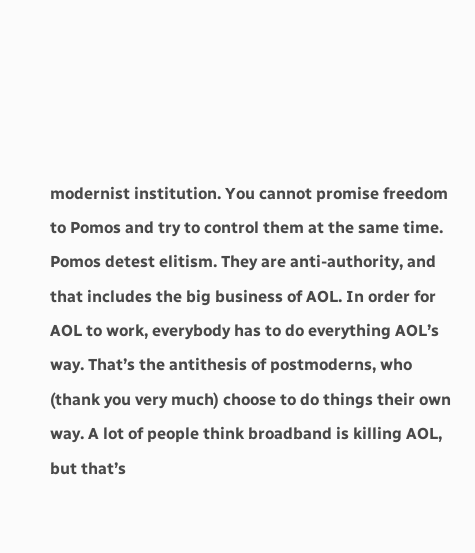modernist institution. You cannot promise freedom to Pomos and try to control them at the same time. Pomos detest elitism. They are anti-authority, and that includes the big business of AOL. In order for AOL to work, everybody has to do everything AOL’s way. That’s the antithesis of postmoderns, who (thank you very much) choose to do things their own way. A lot of people think broadband is killing AOL, but that’s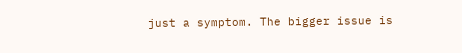just a symptom. The bigger issue is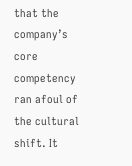that the company’s core competency ran afoul of the cultural shift. It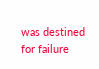was destined for failure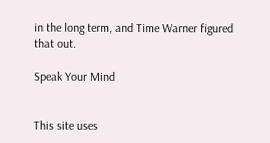in the long term, and Time Warner figured that out.

Speak Your Mind


This site uses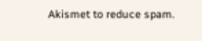Akismet to reduce spam.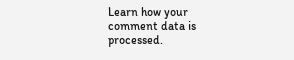Learn how your comment data is processed.